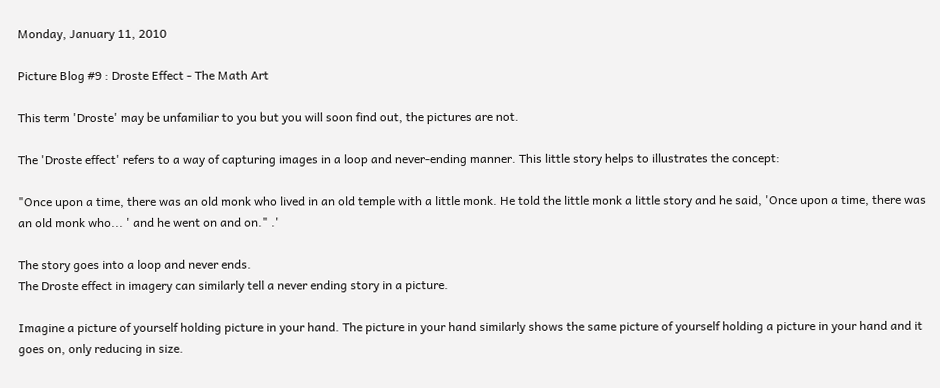Monday, January 11, 2010

Picture Blog #9 : Droste Effect - The Math Art

This term 'Droste' may be unfamiliar to you but you will soon find out, the pictures are not.

The 'Droste effect' refers to a way of capturing images in a loop and never-ending manner. This little story helps to illustrates the concept:

"Once upon a time, there was an old monk who lived in an old temple with a little monk. He told the little monk a little story and he said, 'Once upon a time, there was an old monk who... ' and he went on and on." .'

The story goes into a loop and never ends.
The Droste effect in imagery can similarly tell a never ending story in a picture.

Imagine a picture of yourself holding picture in your hand. The picture in your hand similarly shows the same picture of yourself holding a picture in your hand and it goes on, only reducing in size.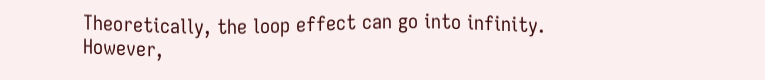Theoretically, the loop effect can go into infinity. However,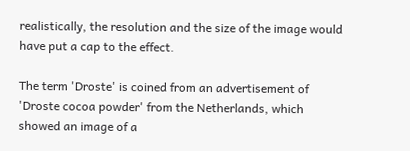realistically, the resolution and the size of the image would have put a cap to the effect.

The term 'Droste' is coined from an advertisement of 'Droste cocoa powder' from the Netherlands, which showed an image of a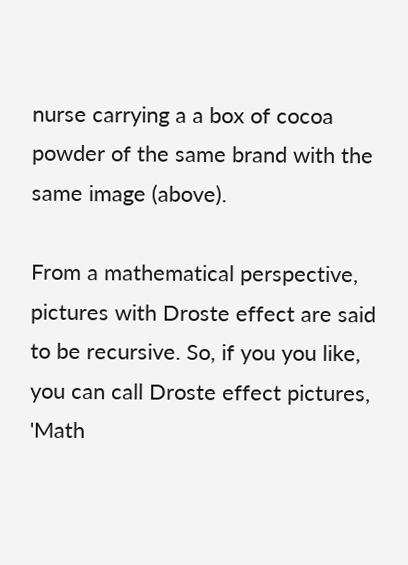nurse carrying a a box of cocoa powder of the same brand with the same image (above).

From a mathematical perspective, pictures with Droste effect are said to be recursive. So, if you you like, you can call Droste effect pictures, 'Math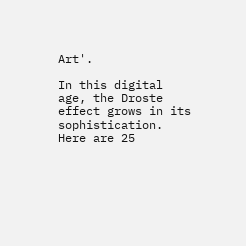Art'.

In this digital age, the Droste effect grows in its sophistication. Here are 25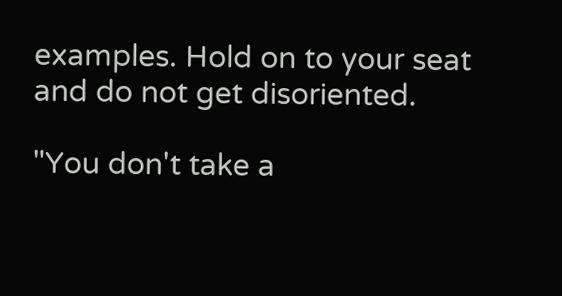examples. Hold on to your seat and do not get disoriented.

"You don't take a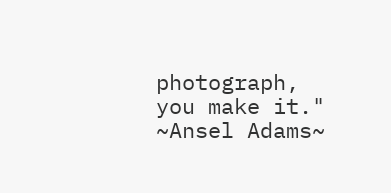photograph, you make it."
~Ansel Adams~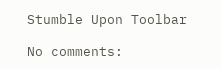Stumble Upon Toolbar

No comments: